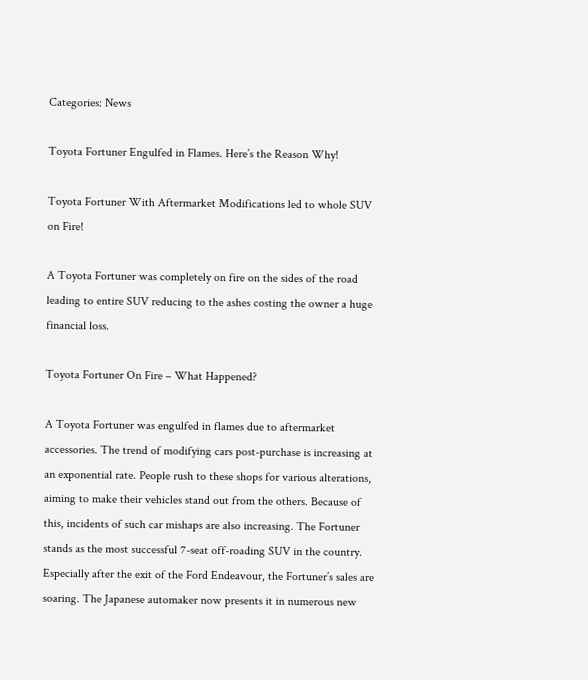Categories: News

Toyota Fortuner Engulfed in Flames. Here’s the Reason Why!

Toyota Fortuner With Aftermarket Modifications led to whole SUV on Fire!

A Toyota Fortuner was completely on fire on the sides of the road leading to entire SUV reducing to the ashes costing the owner a huge financial loss.

Toyota Fortuner On Fire – What Happened?

A Toyota Fortuner was engulfed in flames due to aftermarket accessories. The trend of modifying cars post-purchase is increasing at an exponential rate. People rush to these shops for various alterations, aiming to make their vehicles stand out from the others. Because of this, incidents of such car mishaps are also increasing. The Fortuner stands as the most successful 7-seat off-roading SUV in the country. Especially after the exit of the Ford Endeavour, the Fortuner’s sales are soaring. The Japanese automaker now presents it in numerous new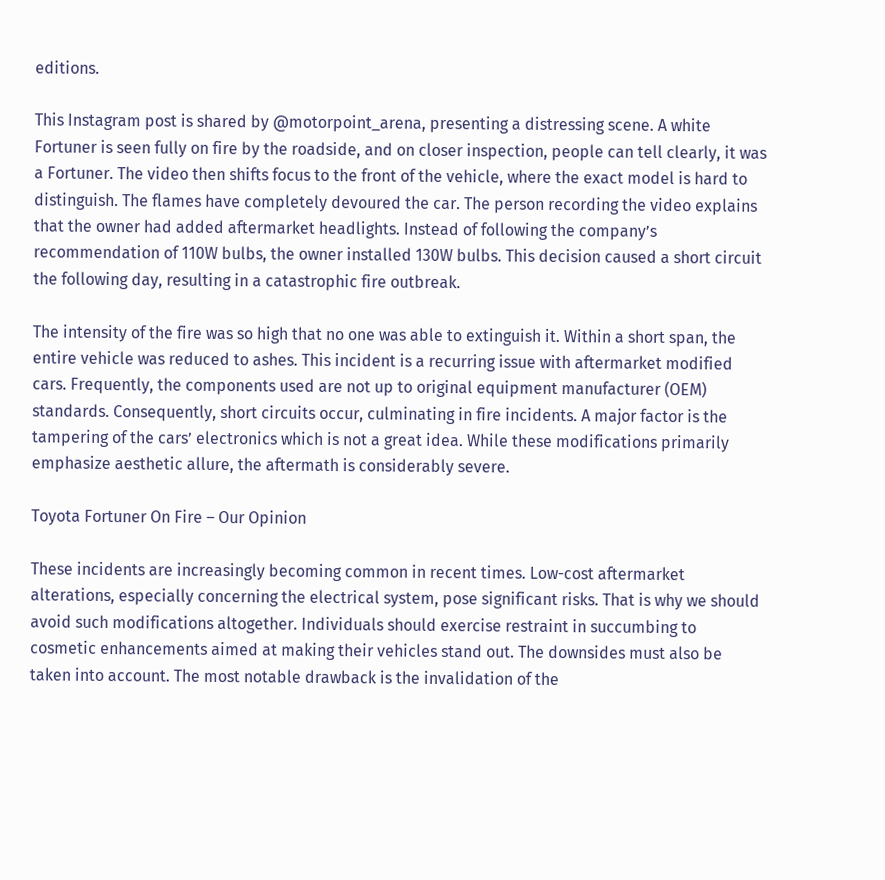editions.

This Instagram post is shared by @motorpoint_arena, presenting a distressing scene. A white Fortuner is seen fully on fire by the roadside, and on closer inspection, people can tell clearly, it was a Fortuner. The video then shifts focus to the front of the vehicle, where the exact model is hard to distinguish. The flames have completely devoured the car. The person recording the video explains that the owner had added aftermarket headlights. Instead of following the company’s recommendation of 110W bulbs, the owner installed 130W bulbs. This decision caused a short circuit the following day, resulting in a catastrophic fire outbreak.

The intensity of the fire was so high that no one was able to extinguish it. Within a short span, the entire vehicle was reduced to ashes. This incident is a recurring issue with aftermarket modified cars. Frequently, the components used are not up to original equipment manufacturer (OEM) standards. Consequently, short circuits occur, culminating in fire incidents. A major factor is the tampering of the cars’ electronics which is not a great idea. While these modifications primarily emphasize aesthetic allure, the aftermath is considerably severe.

Toyota Fortuner On Fire – Our Opinion

These incidents are increasingly becoming common in recent times. Low-cost aftermarket alterations, especially concerning the electrical system, pose significant risks. That is why we should avoid such modifications altogether. Individuals should exercise restraint in succumbing to cosmetic enhancements aimed at making their vehicles stand out. The downsides must also be taken into account. The most notable drawback is the invalidation of the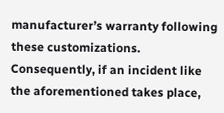manufacturer’s warranty following these customizations. Consequently, if an incident like the aforementioned takes place,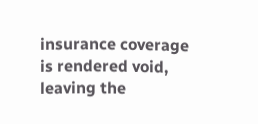insurance coverage is rendered void, leaving the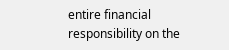entire financial responsibility on the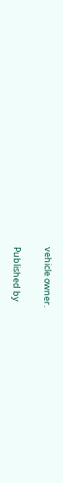vehicle owner.

Published by